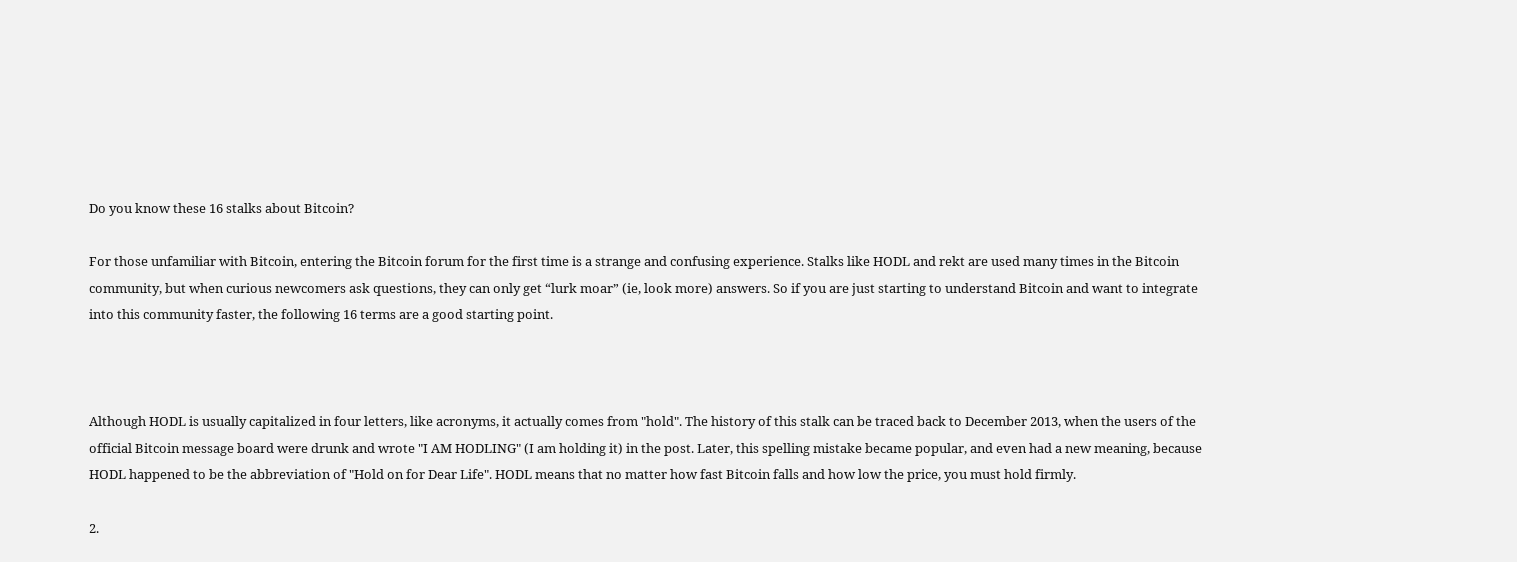Do you know these 16 stalks about Bitcoin?

For those unfamiliar with Bitcoin, entering the Bitcoin forum for the first time is a strange and confusing experience. Stalks like HODL and rekt are used many times in the Bitcoin community, but when curious newcomers ask questions, they can only get “lurk moar” (ie, look more) answers. So if you are just starting to understand Bitcoin and want to integrate into this community faster, the following 16 terms are a good starting point.



Although HODL is usually capitalized in four letters, like acronyms, it actually comes from "hold". The history of this stalk can be traced back to December 2013, when the users of the official Bitcoin message board were drunk and wrote "I AM HODLING" (I am holding it) in the post. Later, this spelling mistake became popular, and even had a new meaning, because HODL happened to be the abbreviation of "Hold on for Dear Life". HODL means that no matter how fast Bitcoin falls and how low the price, you must hold firmly.

2.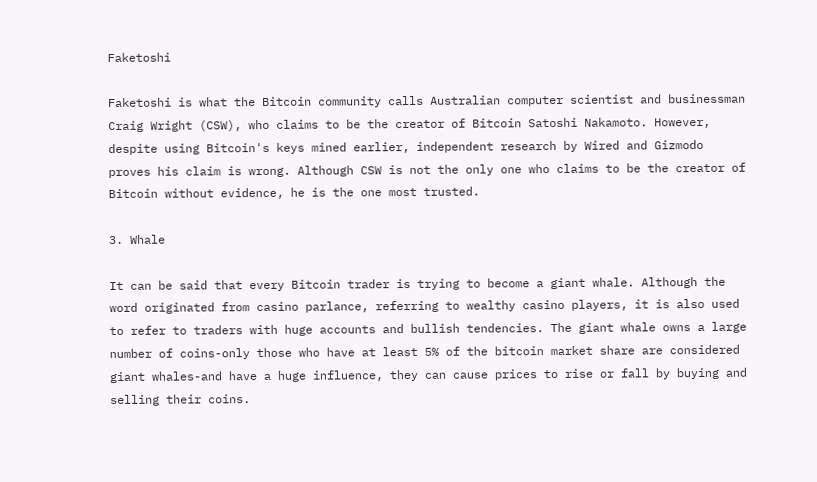Faketoshi

Faketoshi is what the Bitcoin community calls Australian computer scientist and businessman Craig Wright (CSW), who claims to be the creator of Bitcoin Satoshi Nakamoto. However, despite using Bitcoin's keys mined earlier, independent research by Wired and Gizmodo proves his claim is wrong. Although CSW is not the only one who claims to be the creator of Bitcoin without evidence, he is the one most trusted.

3. Whale

It can be said that every Bitcoin trader is trying to become a giant whale. Although the word originated from casino parlance, referring to wealthy casino players, it is also used to refer to traders with huge accounts and bullish tendencies. The giant whale owns a large number of coins-only those who have at least 5% of the bitcoin market share are considered giant whales-and have a huge influence, they can cause prices to rise or fall by buying and selling their coins.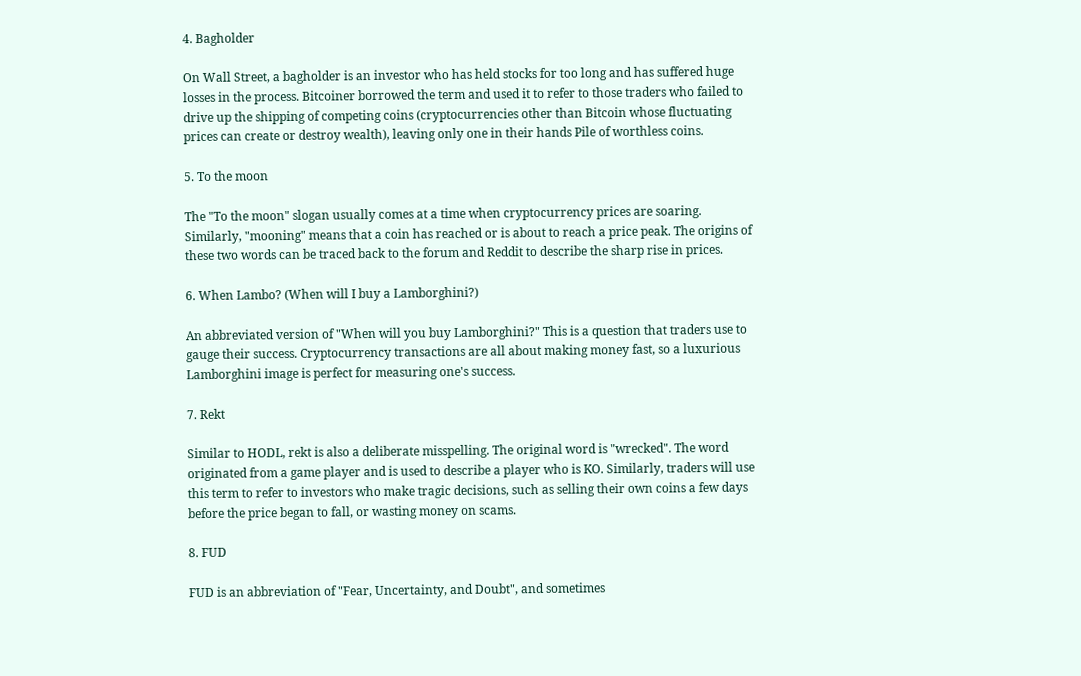4. Bagholder

On Wall Street, a bagholder is an investor who has held stocks for too long and has suffered huge losses in the process. Bitcoiner borrowed the term and used it to refer to those traders who failed to drive up the shipping of competing coins (cryptocurrencies other than Bitcoin whose fluctuating prices can create or destroy wealth), leaving only one in their hands Pile of worthless coins.

5. To the moon

The "To the moon" slogan usually comes at a time when cryptocurrency prices are soaring. Similarly, "mooning" means that a coin has reached or is about to reach a price peak. The origins of these two words can be traced back to the forum and Reddit to describe the sharp rise in prices.

6. When Lambo? (When will I buy a Lamborghini?)

An abbreviated version of "When will you buy Lamborghini?" This is a question that traders use to gauge their success. Cryptocurrency transactions are all about making money fast, so a luxurious Lamborghini image is perfect for measuring one's success.

7. Rekt

Similar to HODL, rekt is also a deliberate misspelling. The original word is "wrecked". The word originated from a game player and is used to describe a player who is KO. Similarly, traders will use this term to refer to investors who make tragic decisions, such as selling their own coins a few days before the price began to fall, or wasting money on scams.

8. FUD

FUD is an abbreviation of "Fear, Uncertainty, and Doubt", and sometimes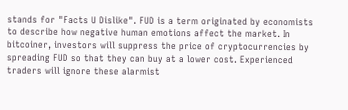stands for "Facts U Dislike". FUD is a term originated by economists to describe how negative human emotions affect the market. In bitcoiner, investors will suppress the price of cryptocurrencies by spreading FUD so that they can buy at a lower cost. Experienced traders will ignore these alarmist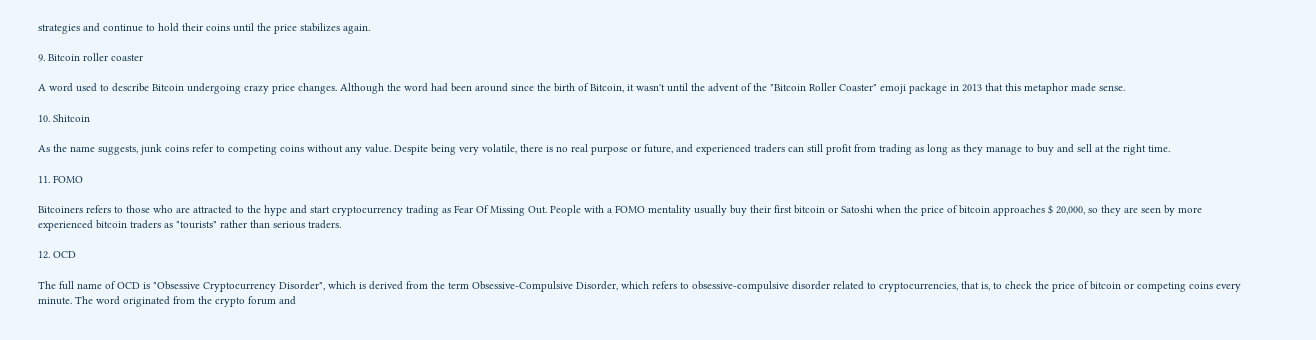strategies and continue to hold their coins until the price stabilizes again.

9. Bitcoin roller coaster

A word used to describe Bitcoin undergoing crazy price changes. Although the word had been around since the birth of Bitcoin, it wasn't until the advent of the "Bitcoin Roller Coaster" emoji package in 2013 that this metaphor made sense.

10. Shitcoin

As the name suggests, junk coins refer to competing coins without any value. Despite being very volatile, there is no real purpose or future, and experienced traders can still profit from trading as long as they manage to buy and sell at the right time.

11. FOMO

Bitcoiners refers to those who are attracted to the hype and start cryptocurrency trading as Fear Of Missing Out. People with a FOMO mentality usually buy their first bitcoin or Satoshi when the price of bitcoin approaches $ 20,000, so they are seen by more experienced bitcoin traders as "tourists" rather than serious traders.

12. OCD

The full name of OCD is "Obsessive Cryptocurrency Disorder", which is derived from the term Obsessive-Compulsive Disorder, which refers to obsessive-compulsive disorder related to cryptocurrencies, that is, to check the price of bitcoin or competing coins every minute. The word originated from the crypto forum and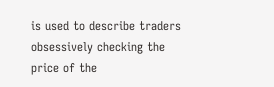is used to describe traders obsessively checking the price of the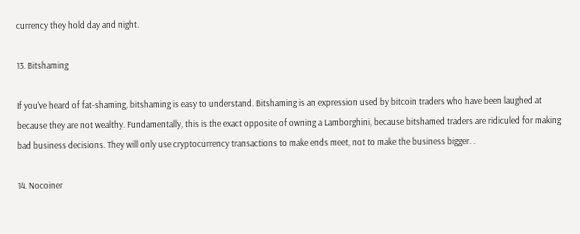currency they hold day and night.

13. Bitshaming

If you've heard of fat-shaming, bitshaming is easy to understand. Bitshaming is an expression used by bitcoin traders who have been laughed at because they are not wealthy. Fundamentally, this is the exact opposite of owning a Lamborghini, because bitshamed traders are ridiculed for making bad business decisions. They will only use cryptocurrency transactions to make ends meet, not to make the business bigger. .

14. Nocoiner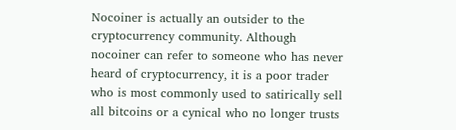Nocoiner is actually an outsider to the cryptocurrency community. Although nocoiner can refer to someone who has never heard of cryptocurrency, it is a poor trader who is most commonly used to satirically sell all bitcoins or a cynical who no longer trusts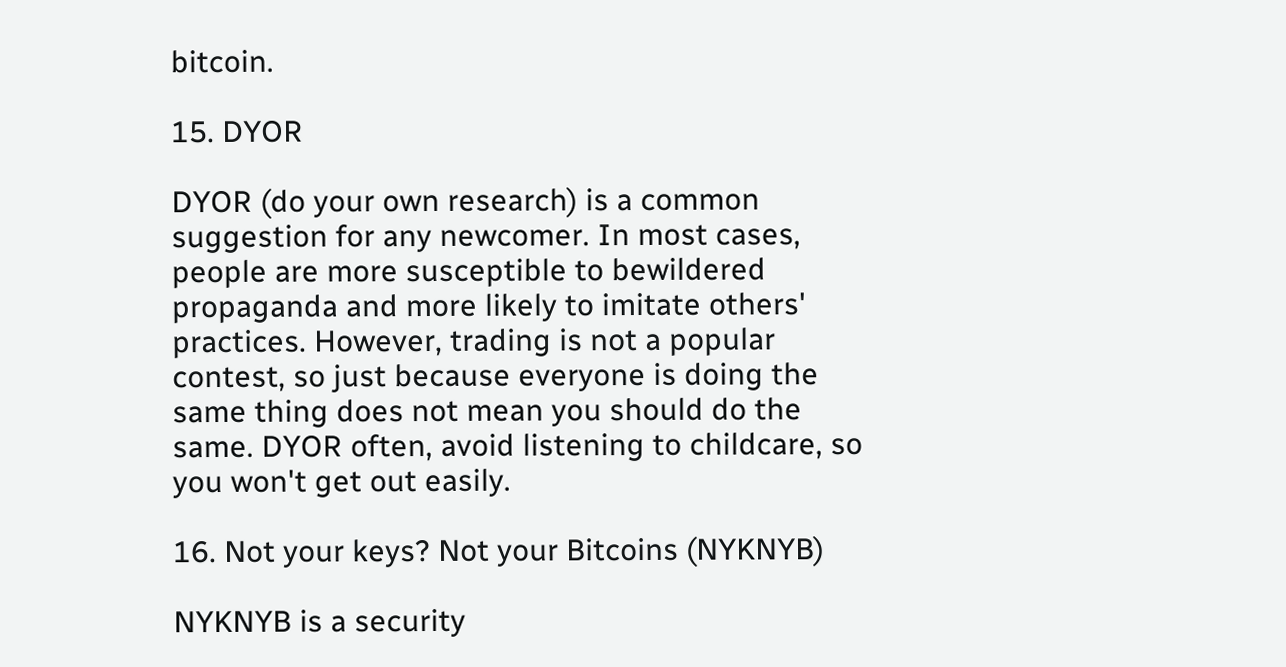bitcoin.

15. DYOR

DYOR (do your own research) is a common suggestion for any newcomer. In most cases, people are more susceptible to bewildered propaganda and more likely to imitate others' practices. However, trading is not a popular contest, so just because everyone is doing the same thing does not mean you should do the same. DYOR often, avoid listening to childcare, so you won't get out easily.

16. Not your keys? Not your Bitcoins (NYKNYB)

NYKNYB is a security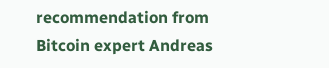recommendation from Bitcoin expert Andreas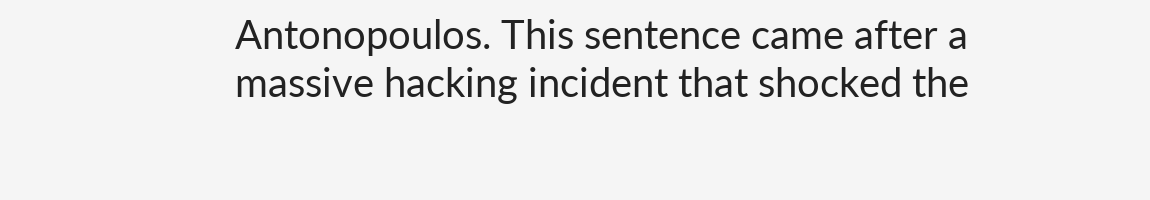Antonopoulos. This sentence came after a massive hacking incident that shocked the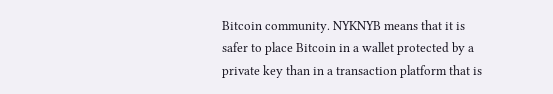Bitcoin community. NYKNYB means that it is safer to place Bitcoin in a wallet protected by a private key than in a transaction platform that is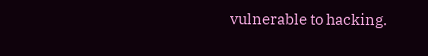vulnerable to hacking.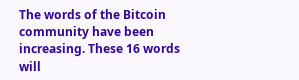The words of the Bitcoin community have been increasing. These 16 words will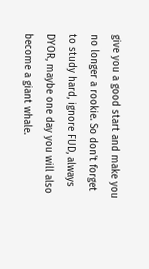give you a good start and make you no longer a rookie. So don't forget to study hard, ignore FUD, always DYOR, maybe one day you will also become a giant whale.